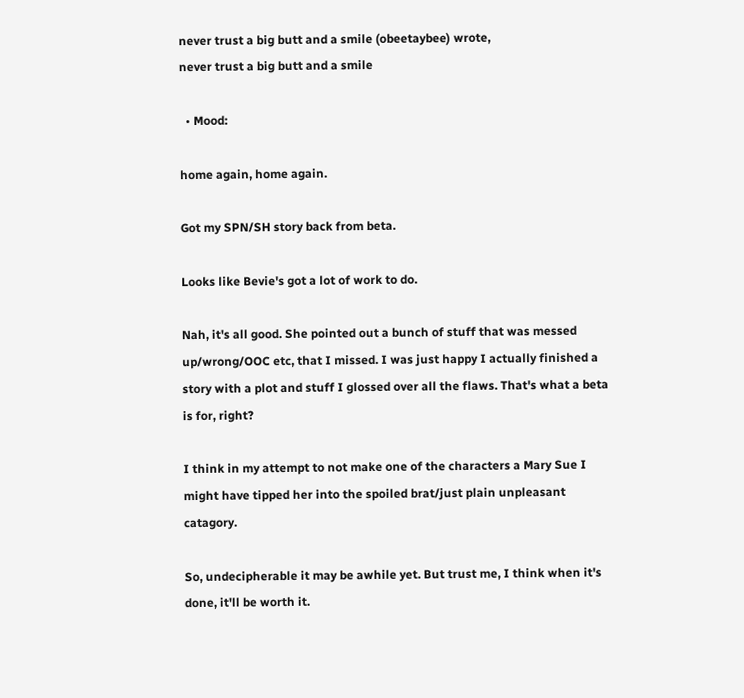never trust a big butt and a smile (obeetaybee) wrote,
never trust a big butt and a smile

  • Mood:

home again, home again.

Got my SPN/SH story back from beta.

Looks like Bevie's got a lot of work to do.

Nah, it's all good. She pointed out a bunch of stuff that was messed up/wrong/OOC etc, that I missed. I was just happy I actually finished a story with a plot and stuff I glossed over all the flaws. That's what a beta is for, right?

I think in my attempt to not make one of the characters a Mary Sue I might have tipped her into the spoiled brat/just plain unpleasant catagory.

So, undecipherable it may be awhile yet. But trust me, I think when it's done, it'll be worth it.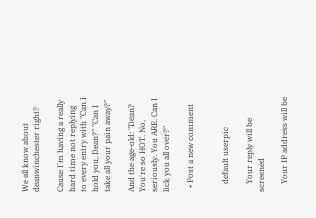We all know about deanwinchester right?

Cause I'm having a really hard time not replying to every entry with "Can I hold you, Dean?" "Can I take all your pain away?"

And the age-old: "Dean? You're so HOT. No, seriously. You ARE. Can I lick you all over?"

  • Post a new comment


    default userpic

    Your reply will be screened

    Your IP address will be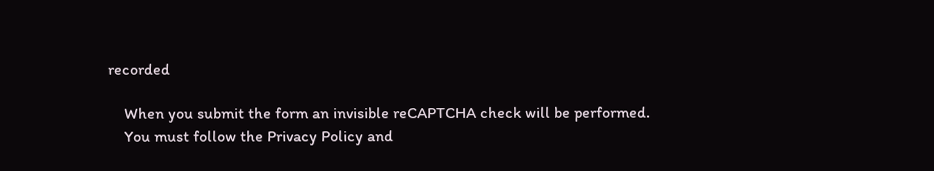recorded

    When you submit the form an invisible reCAPTCHA check will be performed.
    You must follow the Privacy Policy and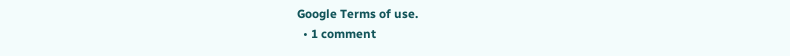Google Terms of use.
  • 1 comment